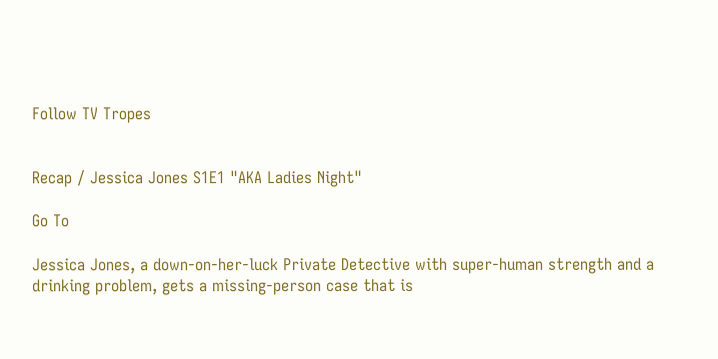Follow TV Tropes


Recap / Jessica Jones S1E1 "AKA Ladies Night"

Go To

Jessica Jones, a down-on-her-luck Private Detective with super-human strength and a drinking problem, gets a missing-person case that is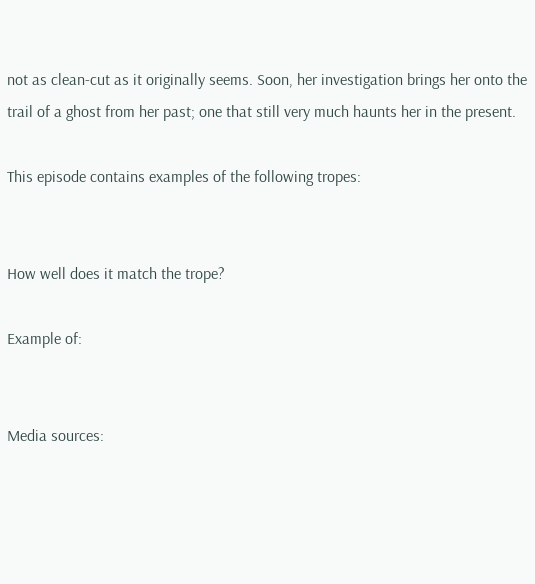not as clean-cut as it originally seems. Soon, her investigation brings her onto the trail of a ghost from her past; one that still very much haunts her in the present.

This episode contains examples of the following tropes:


How well does it match the trope?

Example of:


Media sources: